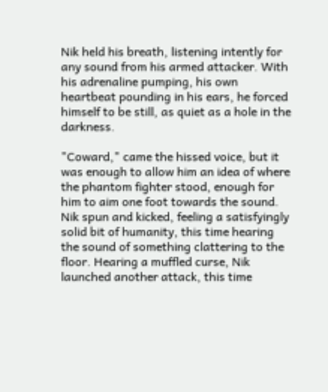Nik held his breath, listening intently for any sound from his armed attacker. With his adrenaline pumping, his own heartbeat pounding in his ears, he forced himself to be still, as quiet as a hole in the darkness.

"Coward," came the hissed voice, but it was enough to allow him an idea of where the phantom fighter stood, enough for him to aim one foot towards the sound. Nik spun and kicked, feeling a satisfyingly solid bit of humanity, this time hearing the sound of something clattering to the floor. Hearing a muffled curse, Nik launched another attack, this time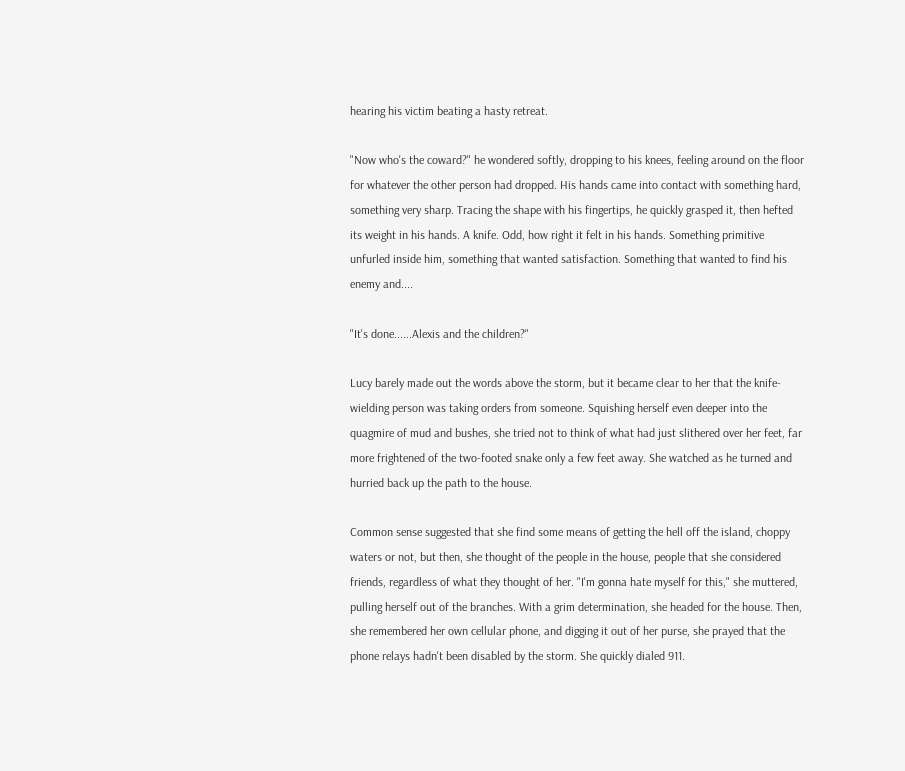hearing his victim beating a hasty retreat.

"Now who's the coward?" he wondered softly, dropping to his knees, feeling around on the floor for whatever the other person had dropped. His hands came into contact with something hard, something very sharp. Tracing the shape with his fingertips, he quickly grasped it, then hefted its weight in his hands. A knife. Odd, how right it felt in his hands. Something primitive unfurled inside him, something that wanted satisfaction. Something that wanted to find his enemy and....

"It's done......Alexis and the children?"

Lucy barely made out the words above the storm, but it became clear to her that the knife-wielding person was taking orders from someone. Squishing herself even deeper into the quagmire of mud and bushes, she tried not to think of what had just slithered over her feet, far more frightened of the two-footed snake only a few feet away. She watched as he turned and hurried back up the path to the house.

Common sense suggested that she find some means of getting the hell off the island, choppy waters or not, but then, she thought of the people in the house, people that she considered friends, regardless of what they thought of her. "I'm gonna hate myself for this," she muttered, pulling herself out of the branches. With a grim determination, she headed for the house. Then, she remembered her own cellular phone, and digging it out of her purse, she prayed that the phone relays hadn't been disabled by the storm. She quickly dialed 911.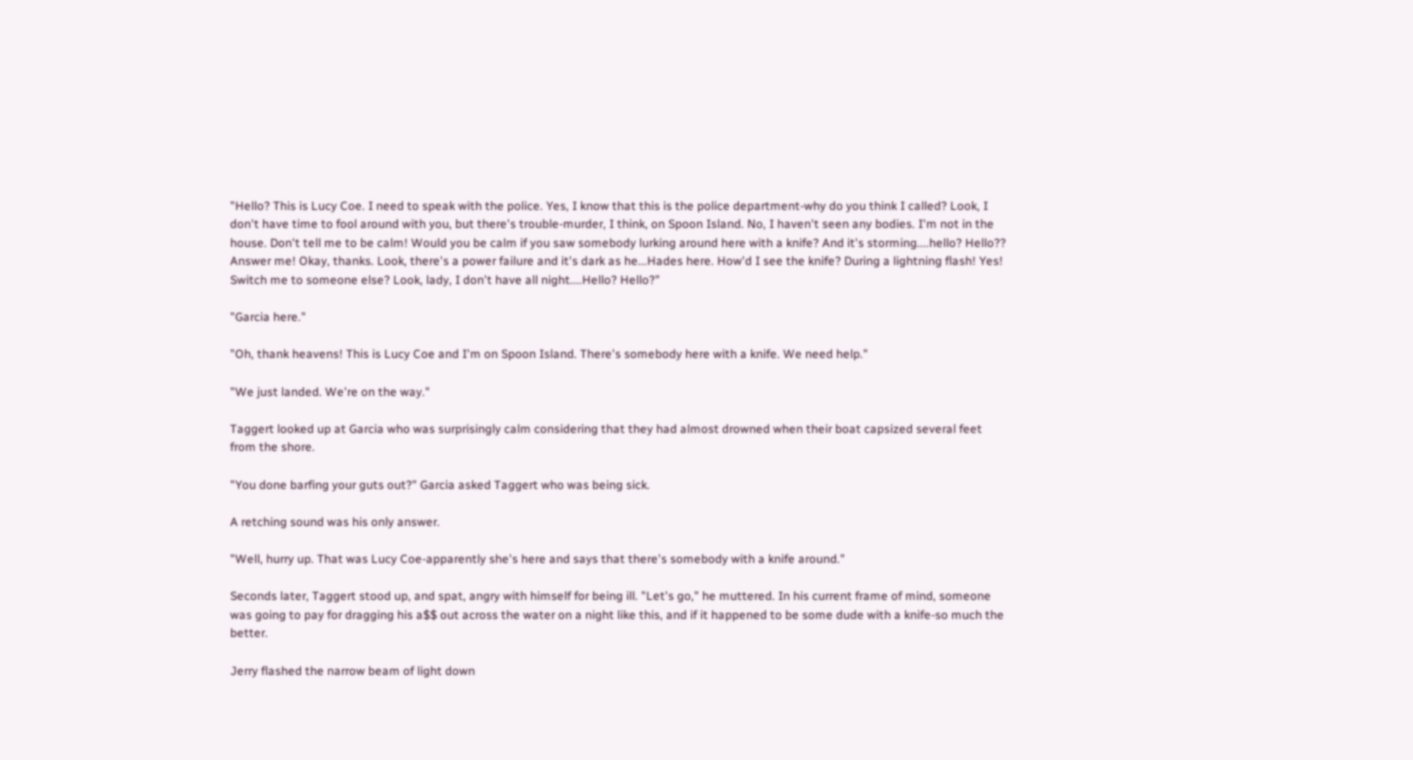"Hello? This is Lucy Coe. I need to speak with the police. Yes, I know that this is the police department-why do you think I called? Look, I don't have time to fool around with you, but there's trouble-murder, I think, on Spoon Island. No, I haven't seen any bodies. I'm not in the house. Don't tell me to be calm! Would you be calm if you saw somebody lurking around here with a knife? And it's storming....hello? Hello?? Answer me! Okay, thanks. Look, there's a power failure and it's dark as he...Hades here. How'd I see the knife? During a lightning flash! Yes! Switch me to someone else? Look, lady, I don't have all night....Hello? Hello?"

"Garcia here."

"Oh, thank heavens! This is Lucy Coe and I'm on Spoon Island. There's somebody here with a knife. We need help."

"We just landed. We're on the way."

Taggert looked up at Garcia who was surprisingly calm considering that they had almost drowned when their boat capsized several feet from the shore.

"You done barfing your guts out?" Garcia asked Taggert who was being sick.

A retching sound was his only answer.

"Well, hurry up. That was Lucy Coe-apparently she's here and says that there's somebody with a knife around."

Seconds later, Taggert stood up, and spat, angry with himself for being ill. "Let's go," he muttered. In his current frame of mind, someone was going to pay for dragging his a$$ out across the water on a night like this, and if it happened to be some dude with a knife-so much the better.

Jerry flashed the narrow beam of light down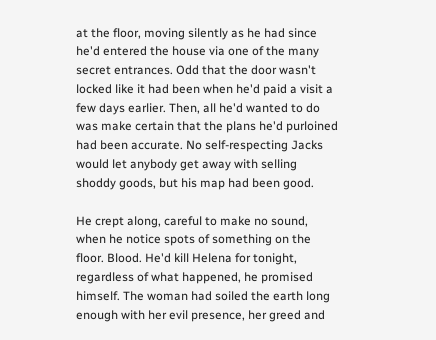at the floor, moving silently as he had since he'd entered the house via one of the many secret entrances. Odd that the door wasn't locked like it had been when he'd paid a visit a few days earlier. Then, all he'd wanted to do was make certain that the plans he'd purloined had been accurate. No self-respecting Jacks would let anybody get away with selling shoddy goods, but his map had been good.

He crept along, careful to make no sound, when he notice spots of something on the floor. Blood. He'd kill Helena for tonight, regardless of what happened, he promised himself. The woman had soiled the earth long enough with her evil presence, her greed and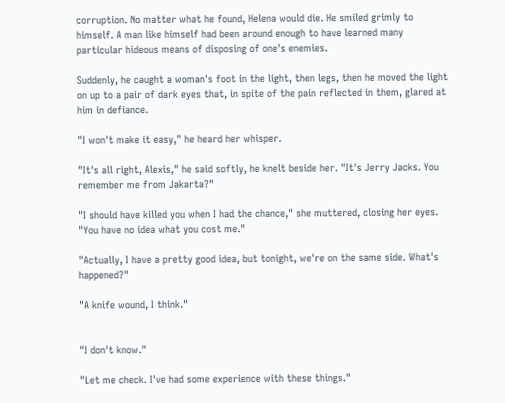corruption. No matter what he found, Helena would die. He smiled grimly to himself. A man like himself had been around enough to have learned many particular hideous means of disposing of one's enemies.

Suddenly, he caught a woman's foot in the light, then legs, then he moved the light on up to a pair of dark eyes that, in spite of the pain reflected in them, glared at him in defiance.

"I won't make it easy," he heard her whisper.

"It's all right, Alexis," he said softly, he knelt beside her. "It's Jerry Jacks. You remember me from Jakarta?"

"I should have killed you when I had the chance," she muttered, closing her eyes. "You have no idea what you cost me."

"Actually, I have a pretty good idea, but tonight, we're on the same side. What's happened?"

"A knife wound, I think."


"I don't know."

"Let me check. I've had some experience with these things."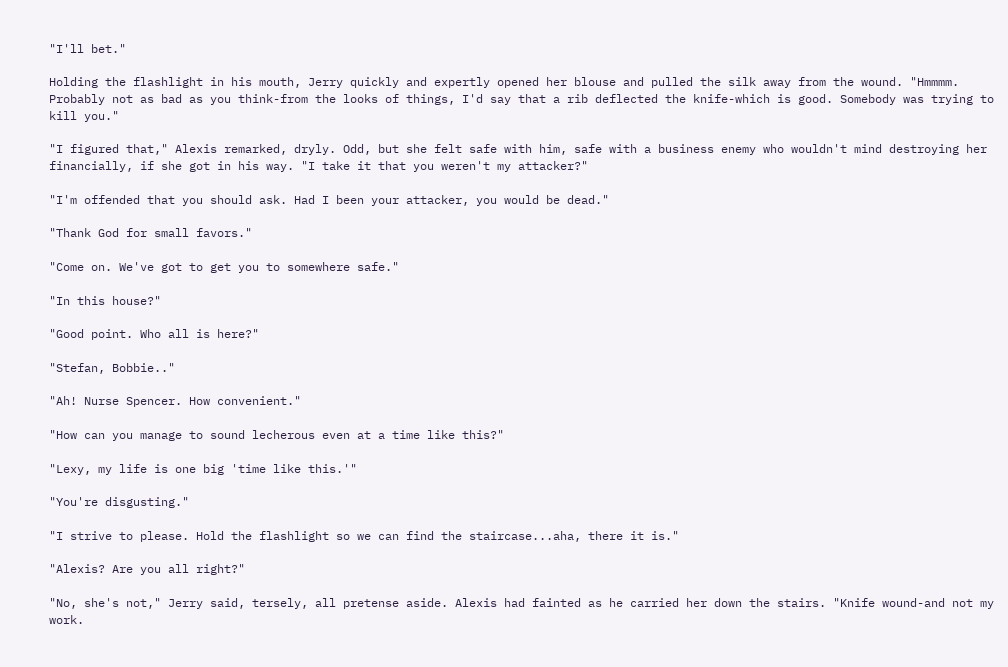"I'll bet."

Holding the flashlight in his mouth, Jerry quickly and expertly opened her blouse and pulled the silk away from the wound. "Hmmmm. Probably not as bad as you think-from the looks of things, I'd say that a rib deflected the knife-which is good. Somebody was trying to kill you."

"I figured that," Alexis remarked, dryly. Odd, but she felt safe with him, safe with a business enemy who wouldn't mind destroying her financially, if she got in his way. "I take it that you weren't my attacker?"

"I'm offended that you should ask. Had I been your attacker, you would be dead."

"Thank God for small favors."

"Come on. We've got to get you to somewhere safe."

"In this house?"

"Good point. Who all is here?"

"Stefan, Bobbie.."

"Ah! Nurse Spencer. How convenient."

"How can you manage to sound lecherous even at a time like this?"

"Lexy, my life is one big 'time like this.'"

"You're disgusting."

"I strive to please. Hold the flashlight so we can find the staircase...aha, there it is."

"Alexis? Are you all right?"

"No, she's not," Jerry said, tersely, all pretense aside. Alexis had fainted as he carried her down the stairs. "Knife wound-and not my work.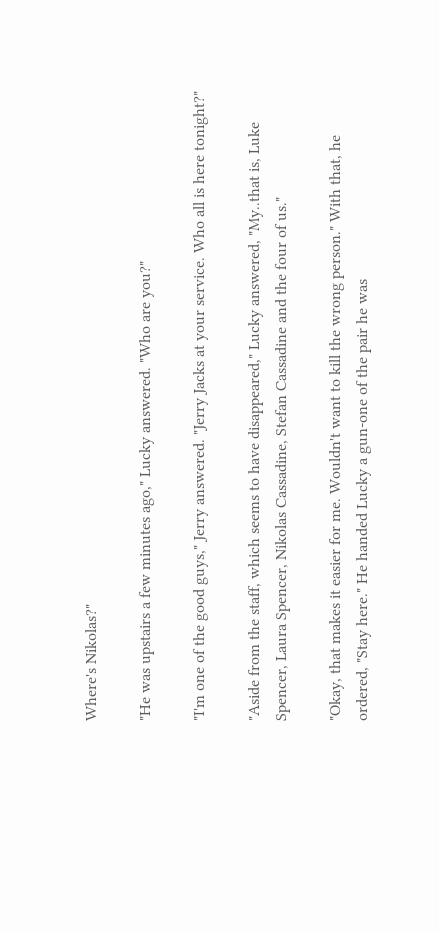Where's Nikolas?"

"He was upstairs a few minutes ago," Lucky answered. "Who are you?"

"I'm one of the good guys," Jerry answered. "Jerry Jacks at your service. Who all is here tonight?"

"Aside from the staff, which seems to have disappeared," Lucky answered, "My..that is, Luke Spencer, Laura Spencer, Nikolas Cassadine, Stefan Cassadine and the four of us."

"Okay, that makes it easier for me. Wouldn't want to kill the wrong person." With that, he ordered, "Stay here." He handed Lucky a gun-one of the pair he was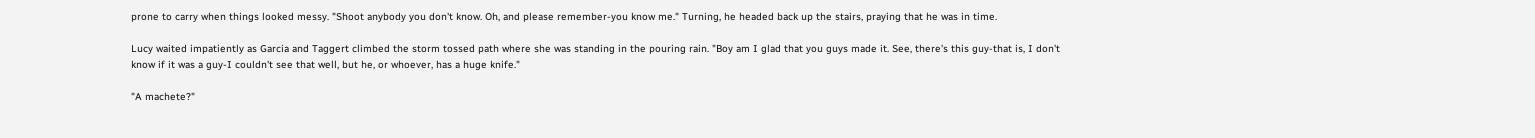prone to carry when things looked messy. "Shoot anybody you don't know. Oh, and please remember-you know me." Turning, he headed back up the stairs, praying that he was in time.

Lucy waited impatiently as Garcia and Taggert climbed the storm tossed path where she was standing in the pouring rain. "Boy am I glad that you guys made it. See, there's this guy-that is, I don't know if it was a guy-I couldn't see that well, but he, or whoever, has a huge knife."

"A machete?"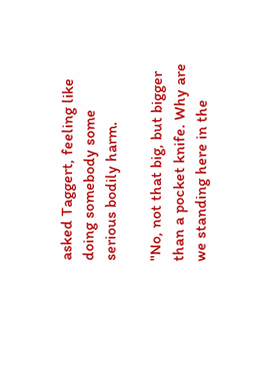asked Taggert, feeling like doing somebody some serious bodily harm.

"No, not that big, but bigger than a pocket knife. Why are we standing here in the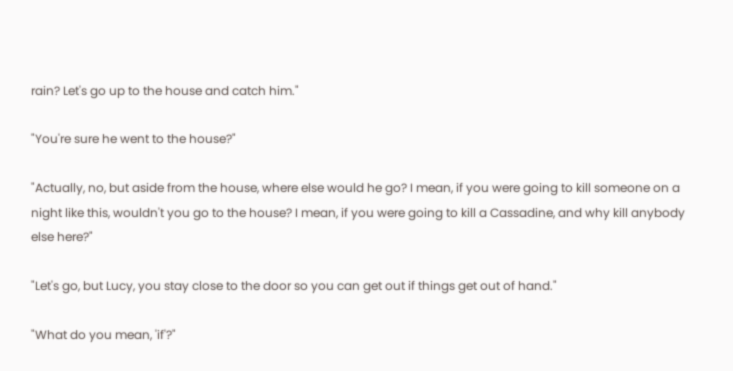rain? Let's go up to the house and catch him."

"You're sure he went to the house?"

"Actually, no, but aside from the house, where else would he go? I mean, if you were going to kill someone on a night like this, wouldn't you go to the house? I mean, if you were going to kill a Cassadine, and why kill anybody else here?"

"Let's go, but Lucy, you stay close to the door so you can get out if things get out of hand."

"What do you mean, 'if'?"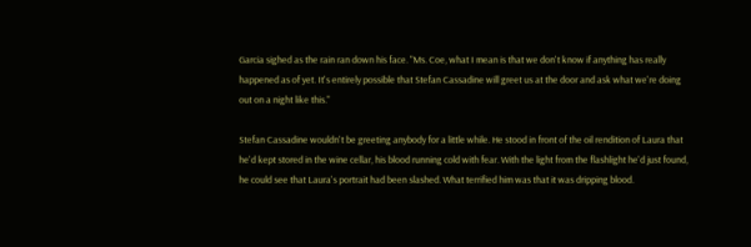Garcia sighed as the rain ran down his face. "Ms. Coe, what I mean is that we don't know if anything has really happened as of yet. It's entirely possible that Stefan Cassadine will greet us at the door and ask what we're doing out on a night like this."

Stefan Cassadine wouldn't be greeting anybody for a little while. He stood in front of the oil rendition of Laura that he'd kept stored in the wine cellar, his blood running cold with fear. With the light from the flashlight he'd just found, he could see that Laura's portrait had been slashed. What terrified him was that it was dripping blood.